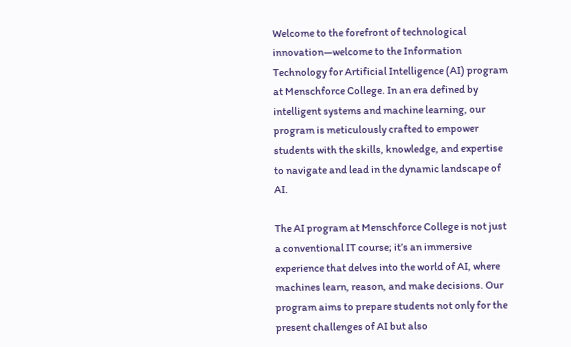Welcome to the forefront of technological innovation—welcome to the Information Technology for Artificial Intelligence (AI) program at Menschforce College. In an era defined by intelligent systems and machine learning, our program is meticulously crafted to empower students with the skills, knowledge, and expertise to navigate and lead in the dynamic landscape of AI.

The AI program at Menschforce College is not just a conventional IT course; it’s an immersive experience that delves into the world of AI, where machines learn, reason, and make decisions. Our program aims to prepare students not only for the present challenges of AI but also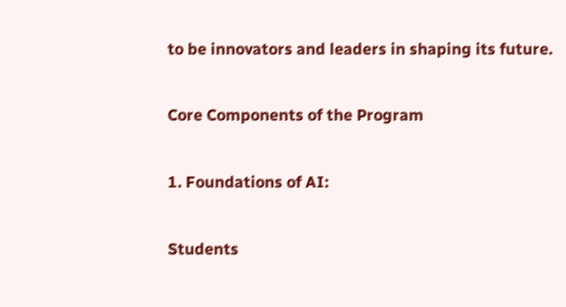to be innovators and leaders in shaping its future.

Core Components of the Program

1. Foundations of AI:

Students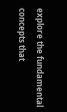explore the fundamental concepts that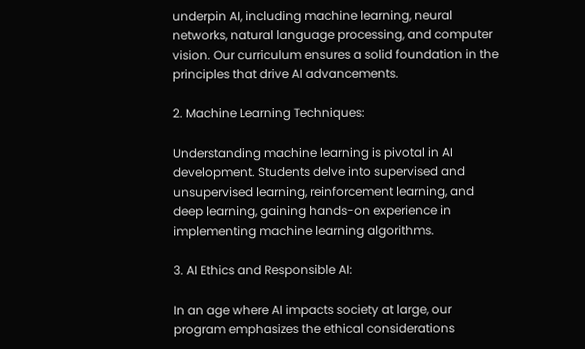underpin AI, including machine learning, neural networks, natural language processing, and computer vision. Our curriculum ensures a solid foundation in the principles that drive AI advancements.

2. Machine Learning Techniques:

Understanding machine learning is pivotal in AI development. Students delve into supervised and unsupervised learning, reinforcement learning, and deep learning, gaining hands-on experience in implementing machine learning algorithms.

3. AI Ethics and Responsible AI:

In an age where AI impacts society at large, our program emphasizes the ethical considerations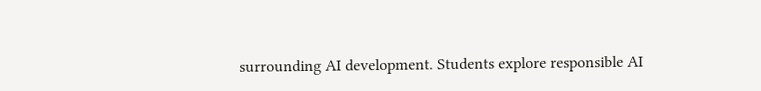surrounding AI development. Students explore responsible AI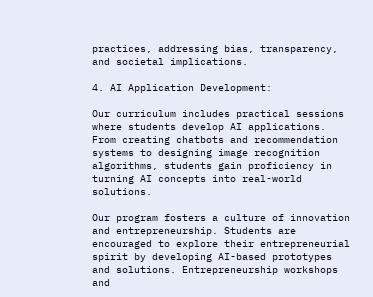practices, addressing bias, transparency, and societal implications.

4. AI Application Development:

Our curriculum includes practical sessions where students develop AI applications. From creating chatbots and recommendation systems to designing image recognition algorithms, students gain proficiency in turning AI concepts into real-world solutions.

Our program fosters a culture of innovation and entrepreneurship. Students are encouraged to explore their entrepreneurial spirit by developing AI-based prototypes and solutions. Entrepreneurship workshops and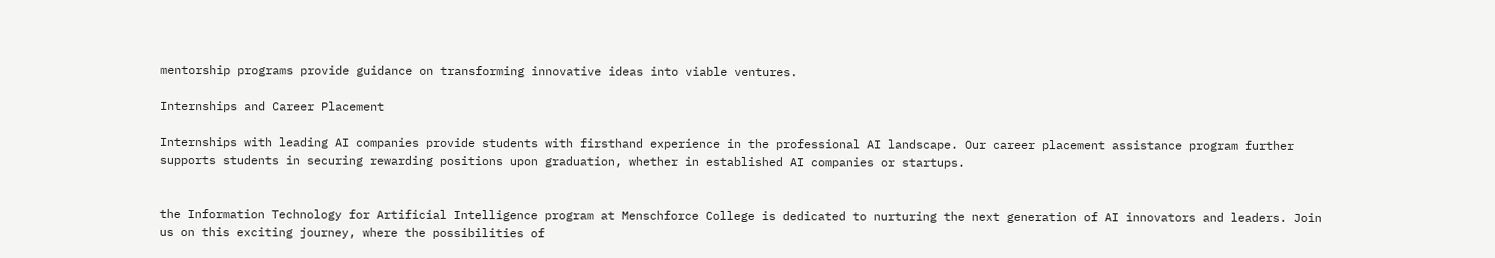mentorship programs provide guidance on transforming innovative ideas into viable ventures.

Internships and Career Placement

Internships with leading AI companies provide students with firsthand experience in the professional AI landscape. Our career placement assistance program further supports students in securing rewarding positions upon graduation, whether in established AI companies or startups.


the Information Technology for Artificial Intelligence program at Menschforce College is dedicated to nurturing the next generation of AI innovators and leaders. Join us on this exciting journey, where the possibilities of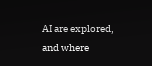AI are explored, and where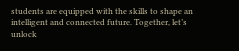students are equipped with the skills to shape an intelligent and connected future. Together, let’s unlock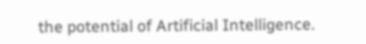the potential of Artificial Intelligence.